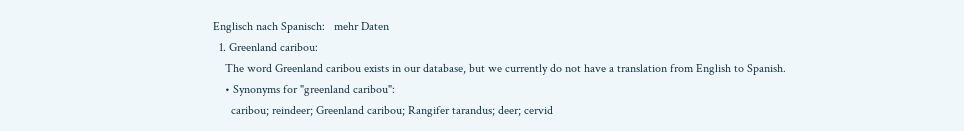Englisch nach Spanisch:   mehr Daten
  1. Greenland caribou:
    The word Greenland caribou exists in our database, but we currently do not have a translation from English to Spanish.
    • Synonyms for "greenland caribou":
      caribou; reindeer; Greenland caribou; Rangifer tarandus; deer; cervid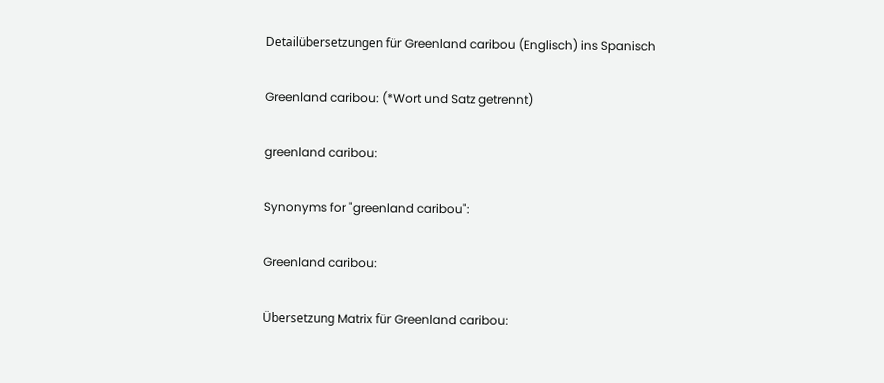Detailübersetzungen für Greenland caribou (Englisch) ins Spanisch

Greenland caribou: (*Wort und Satz getrennt)

greenland caribou:

Synonyms for "greenland caribou":

Greenland caribou:

Übersetzung Matrix für Greenland caribou: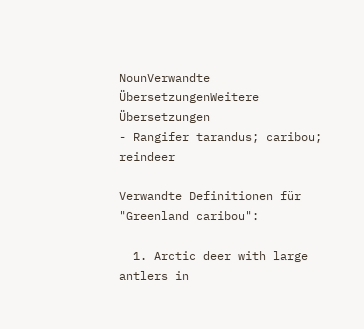NounVerwandte ÜbersetzungenWeitere Übersetzungen
- Rangifer tarandus; caribou; reindeer

Verwandte Definitionen für "Greenland caribou":

  1. Arctic deer with large antlers in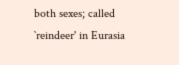both sexes; called `reindeer' in Eurasia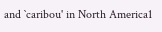and `caribou' in North America1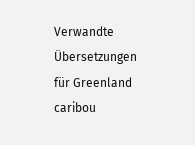Verwandte Übersetzungen für Greenland caribou